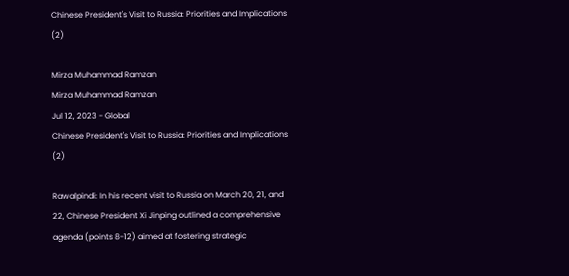Chinese President's Visit to Russia: Priorities and Implications (2)

Mirza Muhammad Ramzan
Mirza Muhammad Ramzan
Jul 12, 2023 - Global
Chinese President's Visit to Russia: Priorities and Implications (2)

Rawalpindi: In his recent visit to Russia on March 20, 21, and 22, Chinese President Xi Jinping outlined a comprehensive agenda (points 8-12) aimed at fostering strategic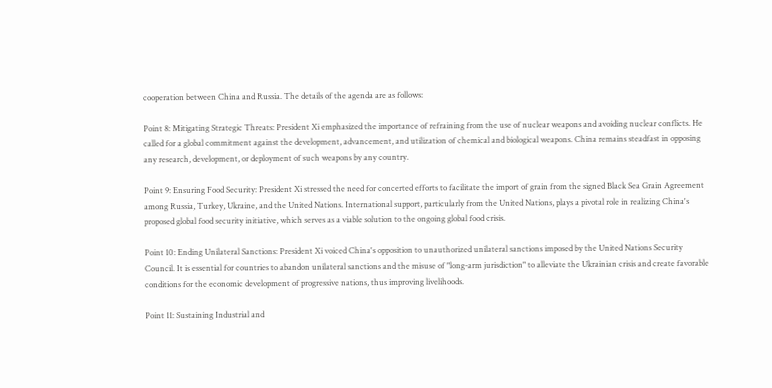cooperation between China and Russia. The details of the agenda are as follows:

Point 8: Mitigating Strategic Threats: President Xi emphasized the importance of refraining from the use of nuclear weapons and avoiding nuclear conflicts. He called for a global commitment against the development, advancement, and utilization of chemical and biological weapons. China remains steadfast in opposing any research, development, or deployment of such weapons by any country.

Point 9: Ensuring Food Security: President Xi stressed the need for concerted efforts to facilitate the import of grain from the signed Black Sea Grain Agreement among Russia, Turkey, Ukraine, and the United Nations. International support, particularly from the United Nations, plays a pivotal role in realizing China's proposed global food security initiative, which serves as a viable solution to the ongoing global food crisis.

Point 10: Ending Unilateral Sanctions: President Xi voiced China's opposition to unauthorized unilateral sanctions imposed by the United Nations Security Council. It is essential for countries to abandon unilateral sanctions and the misuse of "long-arm jurisdiction" to alleviate the Ukrainian crisis and create favorable conditions for the economic development of progressive nations, thus improving livelihoods.

Point 11: Sustaining Industrial and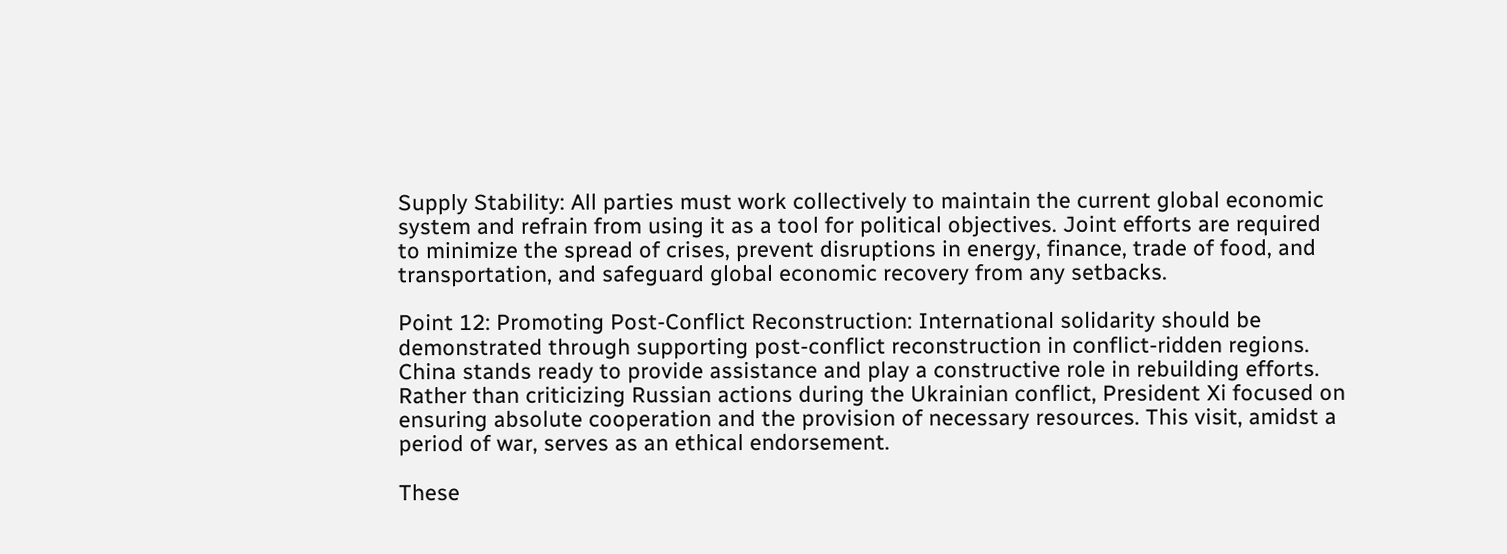Supply Stability: All parties must work collectively to maintain the current global economic system and refrain from using it as a tool for political objectives. Joint efforts are required to minimize the spread of crises, prevent disruptions in energy, finance, trade of food, and transportation, and safeguard global economic recovery from any setbacks.

Point 12: Promoting Post-Conflict Reconstruction: International solidarity should be demonstrated through supporting post-conflict reconstruction in conflict-ridden regions. China stands ready to provide assistance and play a constructive role in rebuilding efforts. Rather than criticizing Russian actions during the Ukrainian conflict, President Xi focused on ensuring absolute cooperation and the provision of necessary resources. This visit, amidst a period of war, serves as an ethical endorsement.

These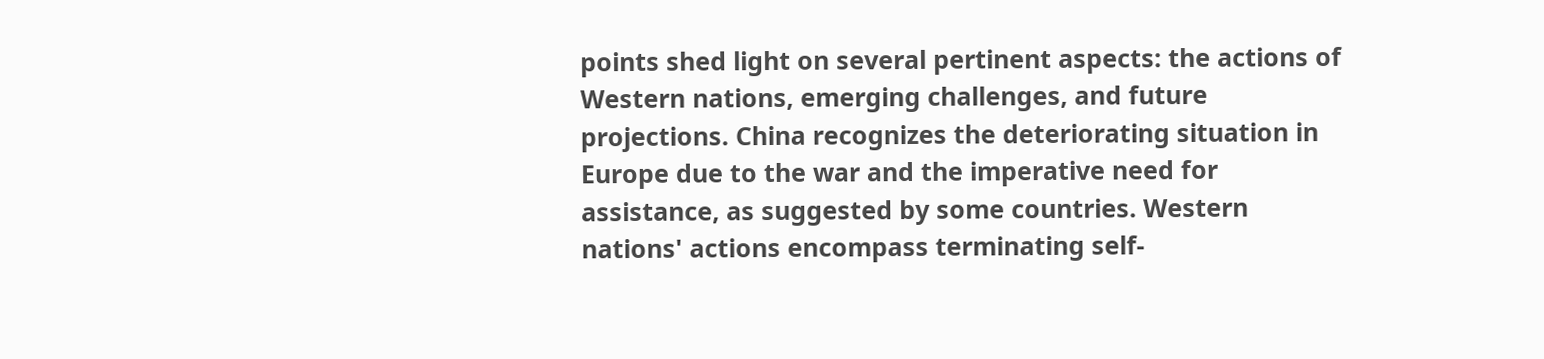points shed light on several pertinent aspects: the actions of Western nations, emerging challenges, and future projections. China recognizes the deteriorating situation in Europe due to the war and the imperative need for assistance, as suggested by some countries. Western nations' actions encompass terminating self-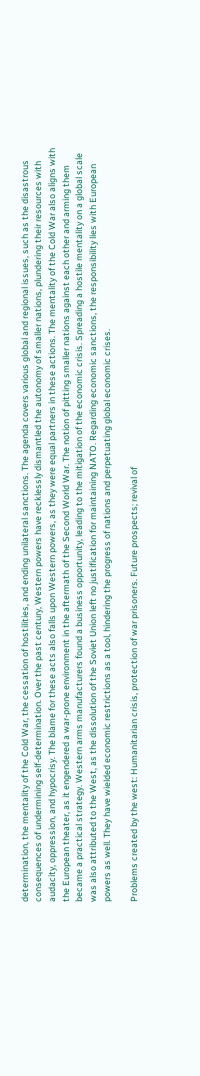determination, the mentality of the Cold War, the cessation of hostilities, and ending unilateral sanctions. The agenda covers various global and regional issues, such as the disastrous consequences of undermining self-determination. Over the past century, Western powers have recklessly dismantled the autonomy of smaller nations, plundering their resources with audacity, oppression, and hypocrisy. The blame for these acts also falls upon Western powers, as they were equal partners in these actions. The mentality of the Cold War also aligns with the European theater, as it engendered a war-prone environment in the aftermath of the Second World War. The notion of pitting smaller nations against each other and arming them became a practical strategy. Western arms manufacturers found a business opportunity, leading to the mitigation of the economic crisis. Spreading a hostile mentality on a global scale was also attributed to the West, as the dissolution of the Soviet Union left no justification for maintaining NATO. Regarding economic sanctions, the responsibility lies with European powers as well. They have wielded economic restrictions as a tool, hindering the progress of nations and perpetuating global economic crises.

Problems created by the west: Humanitarian crisis, protection of war prisoners. Future prospects; revival of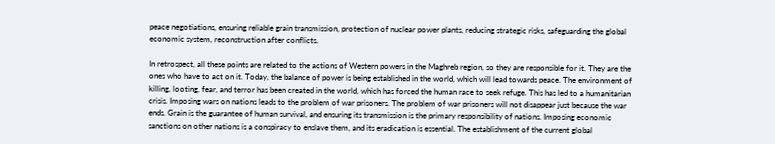peace negotiations, ensuring reliable grain transmission, protection of nuclear power plants, reducing strategic risks, safeguarding the global economic system, reconstruction after conflicts.

In retrospect, all these points are related to the actions of Western powers in the Maghreb region, so they are responsible for it. They are the ones who have to act on it. Today, the balance of power is being established in the world, which will lead towards peace. The environment of killing, looting, fear, and terror has been created in the world, which has forced the human race to seek refuge. This has led to a humanitarian crisis. Imposing wars on nations leads to the problem of war prisoners. The problem of war prisoners will not disappear just because the war ends. Grain is the guarantee of human survival, and ensuring its transmission is the primary responsibility of nations. Imposing economic sanctions on other nations is a conspiracy to enslave them, and its eradication is essential. The establishment of the current global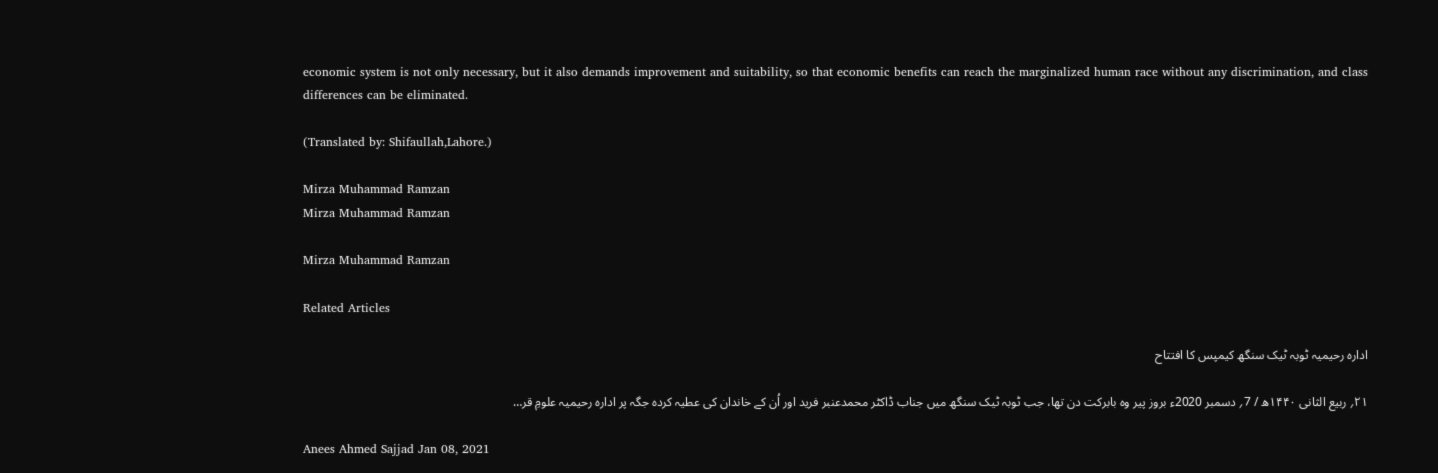economic system is not only necessary, but it also demands improvement and suitability, so that economic benefits can reach the marginalized human race without any discrimination, and class differences can be eliminated.

(Translated by: Shifaullah,Lahore.)

Mirza Muhammad Ramzan
Mirza Muhammad Ramzan

Mirza Muhammad Ramzan

Related Articles

ادارہ رحیمیہ ٹوبہ ٹیک سنگھ کیمپس کا افتتاح

۲۱؍ ربیع الثانی ۱۴۴۰ھ / 7؍ دسمبر 2020ء بروز پیر وہ بابرکت دن تھا، جب ٹوبہ ٹیک سنگھ میں جناب ڈاکٹر محمدعنبر فرید اور اُن کے خاندان کی عطیہ کردہ جگہ پر ادارہ رحیمیہ علومِ قر…

Anees Ahmed Sajjad Jan 08, 2021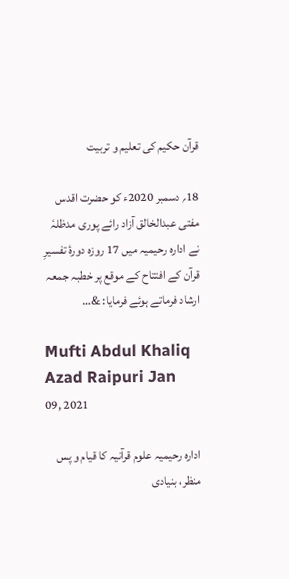قرآن حکیم کی تعلیم و تربیت

18؍ دسمبر 2020ء کو حضرت اقدس مفتی عبدالخالق آزاد رائے پوری مدظلہٗ نے ادارہ رحیمیہ میں 17 روزہ دورۂ تفسیرِ قرآن کے افتتاح کے موقع پر خطبہ جمعہ ارشاد فرماتے ہوئے فرمایا: &…

Mufti Abdul Khaliq Azad Raipuri Jan 09, 2021

ادارہ رحیمیہ علوم قرآنیہ کا قیام و پس منظر، بنیادی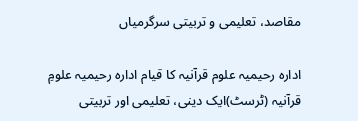مقاصد، تعلیمی و تربیتی سرگرمیاں

ادارہ رحیمیہ علوم قرآنیہ کا قیام ادارہ رحیمیہ علومِ قرآنیہ (ٹرسٹ)ایک دینی، تعلیمی اور تربیتی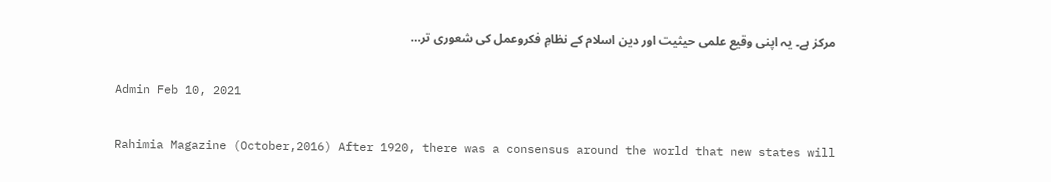مرکز ہے۔ یہ اپنی وقیع علمی حیثیت اور دین اسلام کے نظامِ فکروعمل کی شعوری تر…

Admin Feb 10, 2021

Rahimia Magazine (October,2016) After 1920, there was a consensus around the world that new states will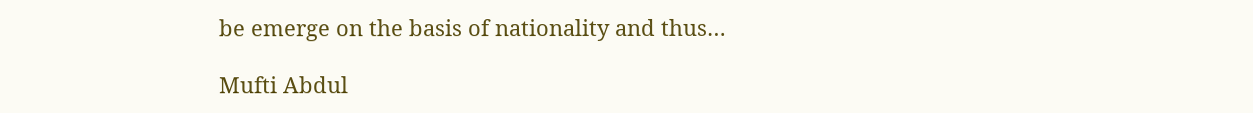be emerge on the basis of nationality and thus…

Mufti Abdul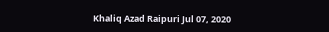Khaliq Azad Raipuri Jul 07, 2020